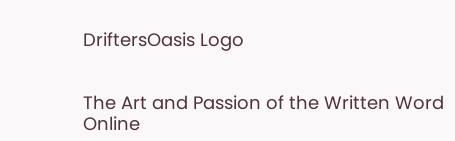DriftersOasis Logo


The Art and Passion of the Written Word
Online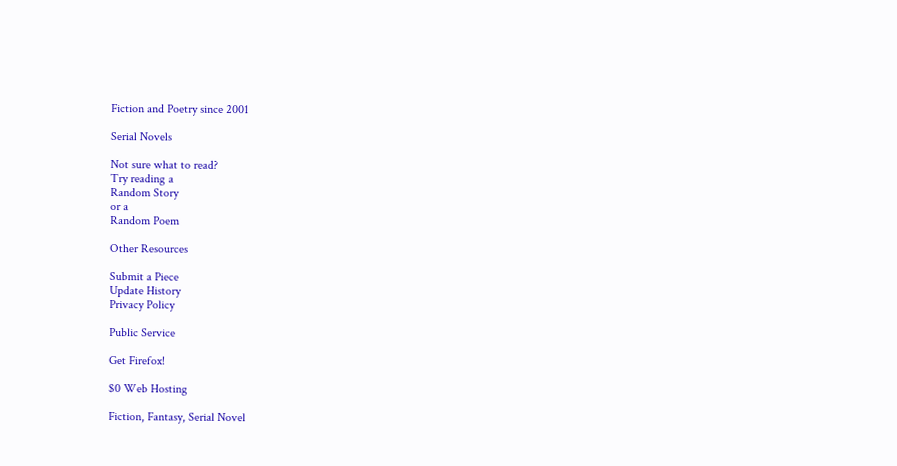Fiction and Poetry since 2001

Serial Novels

Not sure what to read?
Try reading a
Random Story
or a
Random Poem

Other Resources

Submit a Piece
Update History
Privacy Policy

Public Service

Get Firefox!

$0 Web Hosting

Fiction, Fantasy, Serial Novel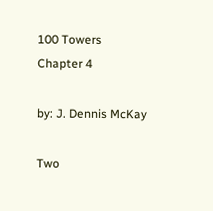100 Towers
Chapter 4

by: J. Dennis McKay

Two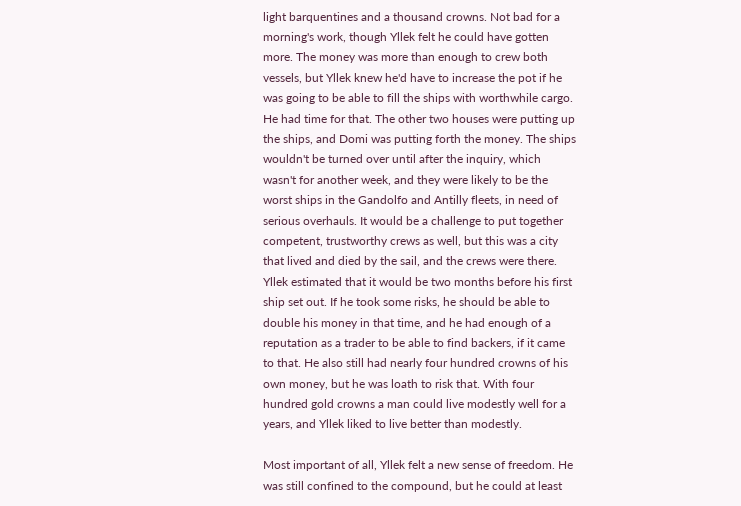light barquentines and a thousand crowns. Not bad for a morning's work, though Yllek felt he could have gotten more. The money was more than enough to crew both vessels, but Yllek knew he'd have to increase the pot if he was going to be able to fill the ships with worthwhile cargo. He had time for that. The other two houses were putting up the ships, and Domi was putting forth the money. The ships wouldn't be turned over until after the inquiry, which wasn't for another week, and they were likely to be the worst ships in the Gandolfo and Antilly fleets, in need of serious overhauls. It would be a challenge to put together competent, trustworthy crews as well, but this was a city that lived and died by the sail, and the crews were there. Yllek estimated that it would be two months before his first ship set out. If he took some risks, he should be able to double his money in that time, and he had enough of a reputation as a trader to be able to find backers, if it came to that. He also still had nearly four hundred crowns of his own money, but he was loath to risk that. With four hundred gold crowns a man could live modestly well for a years, and Yllek liked to live better than modestly.

Most important of all, Yllek felt a new sense of freedom. He was still confined to the compound, but he could at least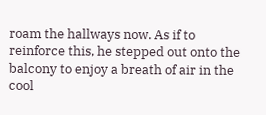roam the hallways now. As if to reinforce this, he stepped out onto the balcony to enjoy a breath of air in the cool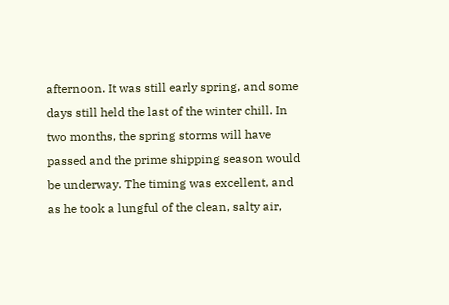afternoon. It was still early spring, and some days still held the last of the winter chill. In two months, the spring storms will have passed and the prime shipping season would be underway. The timing was excellent, and as he took a lungful of the clean, salty air,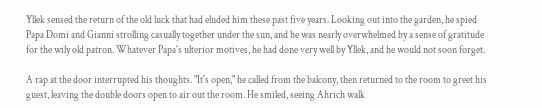Yllek sensed the return of the old luck that had eluded him these past five years. Looking out into the garden, he spied Papa Domi and Gianni strolling casually together under the sun, and he was nearly overwhelmed by a sense of gratitude for the wily old patron. Whatever Papa's ulterior motives, he had done very well by Yllek, and he would not soon forget.

A rap at the door interrupted his thoughts. "It's open," he called from the balcony, then returned to the room to greet his guest, leaving the double doors open to air out the room. He smiled, seeing Ahrich walk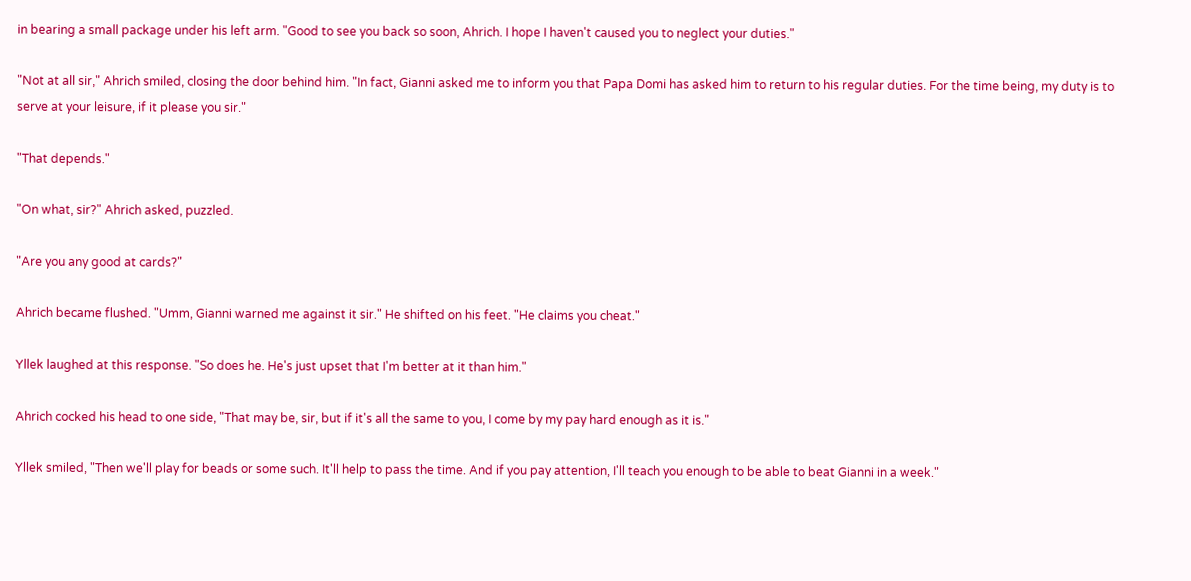in bearing a small package under his left arm. "Good to see you back so soon, Ahrich. I hope I haven't caused you to neglect your duties."

"Not at all sir," Ahrich smiled, closing the door behind him. "In fact, Gianni asked me to inform you that Papa Domi has asked him to return to his regular duties. For the time being, my duty is to serve at your leisure, if it please you sir."

"That depends."

"On what, sir?" Ahrich asked, puzzled.

"Are you any good at cards?"

Ahrich became flushed. "Umm, Gianni warned me against it sir." He shifted on his feet. "He claims you cheat."

Yllek laughed at this response. "So does he. He's just upset that I'm better at it than him."

Ahrich cocked his head to one side, "That may be, sir, but if it's all the same to you, I come by my pay hard enough as it is."

Yllek smiled, "Then we'll play for beads or some such. It'll help to pass the time. And if you pay attention, I'll teach you enough to be able to beat Gianni in a week."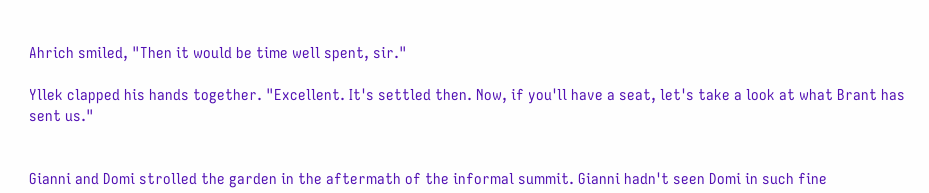Ahrich smiled, "Then it would be time well spent, sir."

Yllek clapped his hands together. "Excellent. It's settled then. Now, if you'll have a seat, let's take a look at what Brant has sent us."


Gianni and Domi strolled the garden in the aftermath of the informal summit. Gianni hadn't seen Domi in such fine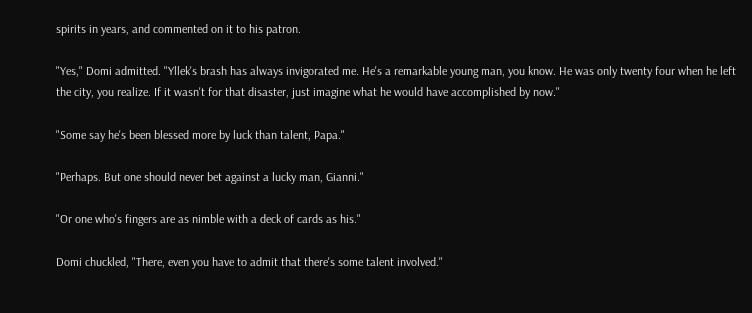spirits in years, and commented on it to his patron.

"Yes," Domi admitted. "Yllek's brash has always invigorated me. He's a remarkable young man, you know. He was only twenty four when he left the city, you realize. If it wasn't for that disaster, just imagine what he would have accomplished by now."

"Some say he's been blessed more by luck than talent, Papa."

"Perhaps. But one should never bet against a lucky man, Gianni."

"Or one who's fingers are as nimble with a deck of cards as his."

Domi chuckled, "There, even you have to admit that there's some talent involved."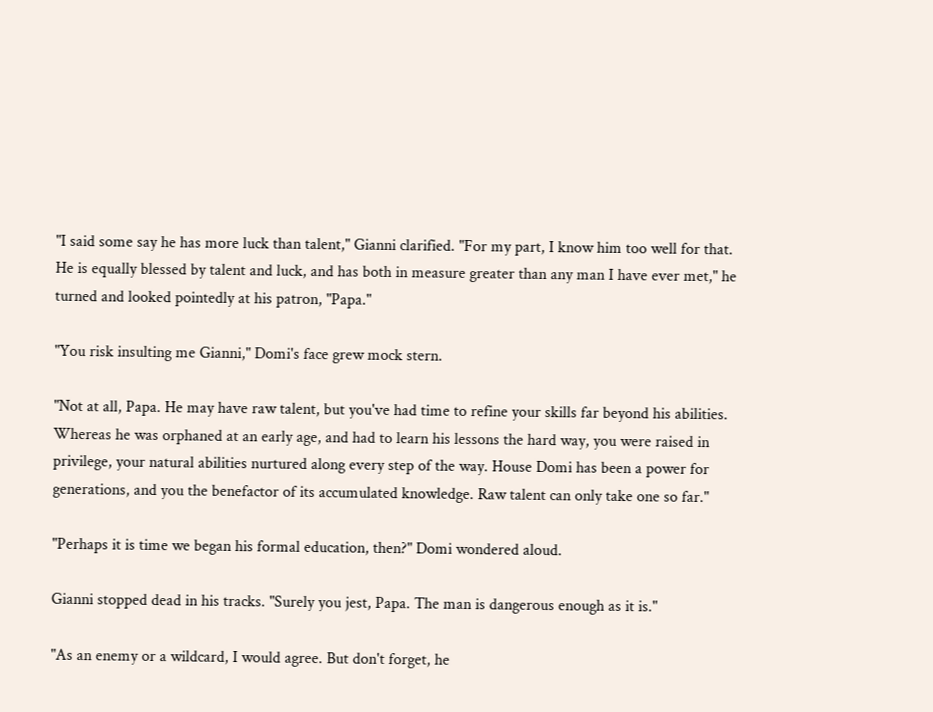"I said some say he has more luck than talent," Gianni clarified. "For my part, I know him too well for that. He is equally blessed by talent and luck, and has both in measure greater than any man I have ever met," he turned and looked pointedly at his patron, "Papa."

"You risk insulting me Gianni," Domi's face grew mock stern.

"Not at all, Papa. He may have raw talent, but you've had time to refine your skills far beyond his abilities. Whereas he was orphaned at an early age, and had to learn his lessons the hard way, you were raised in privilege, your natural abilities nurtured along every step of the way. House Domi has been a power for generations, and you the benefactor of its accumulated knowledge. Raw talent can only take one so far."

"Perhaps it is time we began his formal education, then?" Domi wondered aloud.

Gianni stopped dead in his tracks. "Surely you jest, Papa. The man is dangerous enough as it is."

"As an enemy or a wildcard, I would agree. But don't forget, he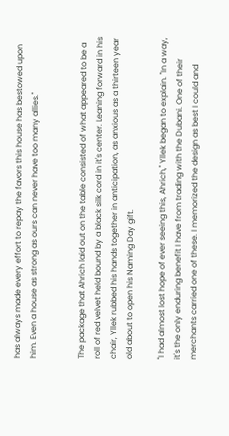has always made every effort to repay the favors this house has bestowed upon him. Even a house as strong as ours can never have too many allies."


The package that Ahrich laid out on the table consisted of what appeared to be a roll of red velvet held bound by a black silk cord in it's center. Leaning forward in his chair, Yllek rubbed his hands together in anticipation, as anxious as a thirteen year old about to open his Naming Day gift.

"I had almost lost hope of ever seeing this, Ahrich," Yllek began to explain. "In a way, it's the only enduring benefit I have from trading with the Dubani. One of their merchants carried one of these. I memorized the design as best I could and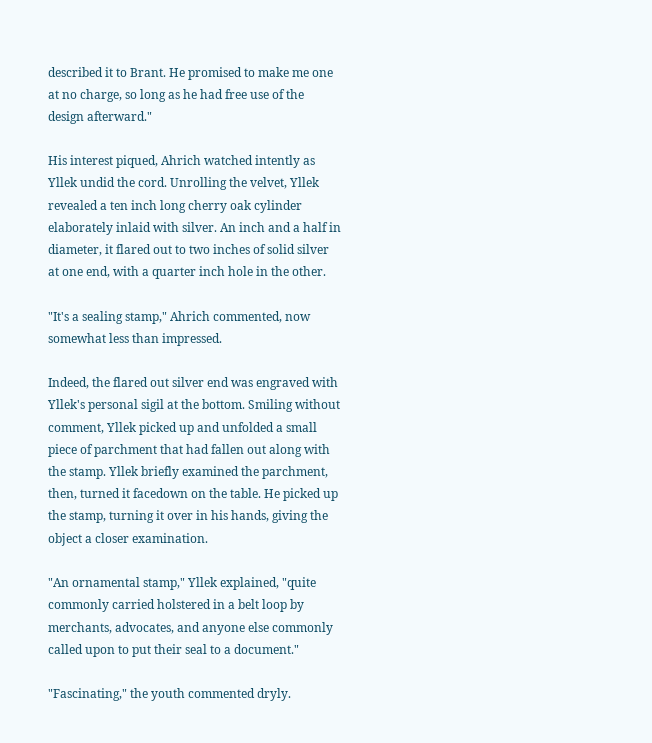described it to Brant. He promised to make me one at no charge, so long as he had free use of the design afterward."

His interest piqued, Ahrich watched intently as Yllek undid the cord. Unrolling the velvet, Yllek revealed a ten inch long cherry oak cylinder elaborately inlaid with silver. An inch and a half in diameter, it flared out to two inches of solid silver at one end, with a quarter inch hole in the other.

"It's a sealing stamp," Ahrich commented, now somewhat less than impressed.

Indeed, the flared out silver end was engraved with Yllek's personal sigil at the bottom. Smiling without comment, Yllek picked up and unfolded a small piece of parchment that had fallen out along with the stamp. Yllek briefly examined the parchment, then, turned it facedown on the table. He picked up the stamp, turning it over in his hands, giving the object a closer examination.

"An ornamental stamp," Yllek explained, "quite commonly carried holstered in a belt loop by merchants, advocates, and anyone else commonly called upon to put their seal to a document."

"Fascinating," the youth commented dryly.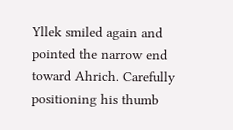Yllek smiled again and pointed the narrow end toward Ahrich. Carefully positioning his thumb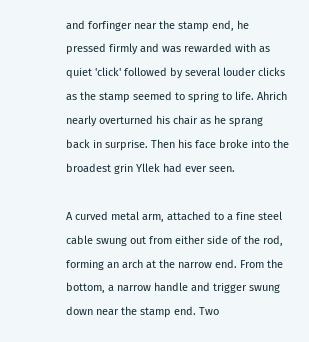and forfinger near the stamp end, he pressed firmly and was rewarded with as quiet 'click' followed by several louder clicks as the stamp seemed to spring to life. Ahrich nearly overturned his chair as he sprang back in surprise. Then his face broke into the broadest grin Yllek had ever seen.

A curved metal arm, attached to a fine steel cable swung out from either side of the rod, forming an arch at the narrow end. From the bottom, a narrow handle and trigger swung down near the stamp end. Two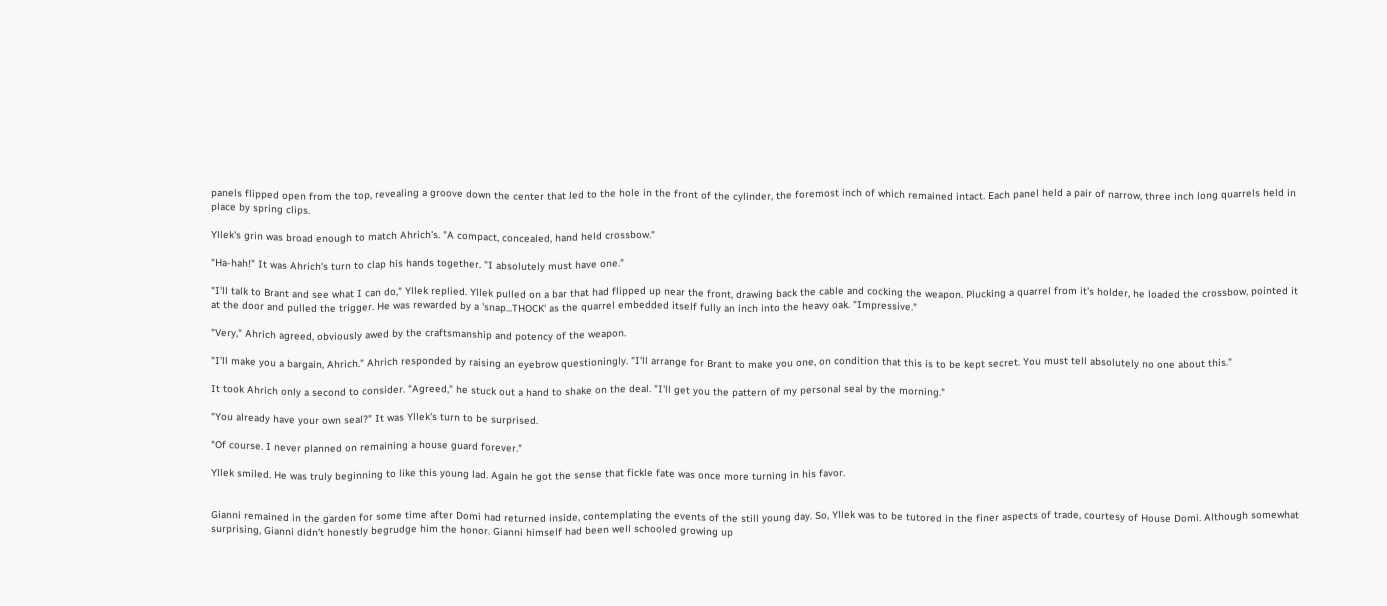panels flipped open from the top, revealing a groove down the center that led to the hole in the front of the cylinder, the foremost inch of which remained intact. Each panel held a pair of narrow, three inch long quarrels held in place by spring clips.

Yllek's grin was broad enough to match Ahrich's. "A compact, concealed, hand held crossbow."

"Ha-hah!" It was Ahrich's turn to clap his hands together. "I absolutely must have one."

"I'll talk to Brant and see what I can do," Yllek replied. Yllek pulled on a bar that had flipped up near the front, drawing back the cable and cocking the weapon. Plucking a quarrel from it's holder, he loaded the crossbow, pointed it at the door and pulled the trigger. He was rewarded by a 'snap...THOCK' as the quarrel embedded itself fully an inch into the heavy oak. "Impressive."

"Very," Ahrich agreed, obviously awed by the craftsmanship and potency of the weapon.

"I'll make you a bargain, Ahrich." Ahrich responded by raising an eyebrow questioningly. "I'll arrange for Brant to make you one, on condition that this is to be kept secret. You must tell absolutely no one about this."

It took Ahrich only a second to consider. "Agreed," he stuck out a hand to shake on the deal. "I'll get you the pattern of my personal seal by the morning."

"You already have your own seal?" It was Yllek's turn to be surprised.

"Of course. I never planned on remaining a house guard forever."

Yllek smiled. He was truly beginning to like this young lad. Again he got the sense that fickle fate was once more turning in his favor.


Gianni remained in the garden for some time after Domi had returned inside, contemplating the events of the still young day. So, Yllek was to be tutored in the finer aspects of trade, courtesy of House Domi. Although somewhat surprising, Gianni didn't honestly begrudge him the honor. Gianni himself had been well schooled growing up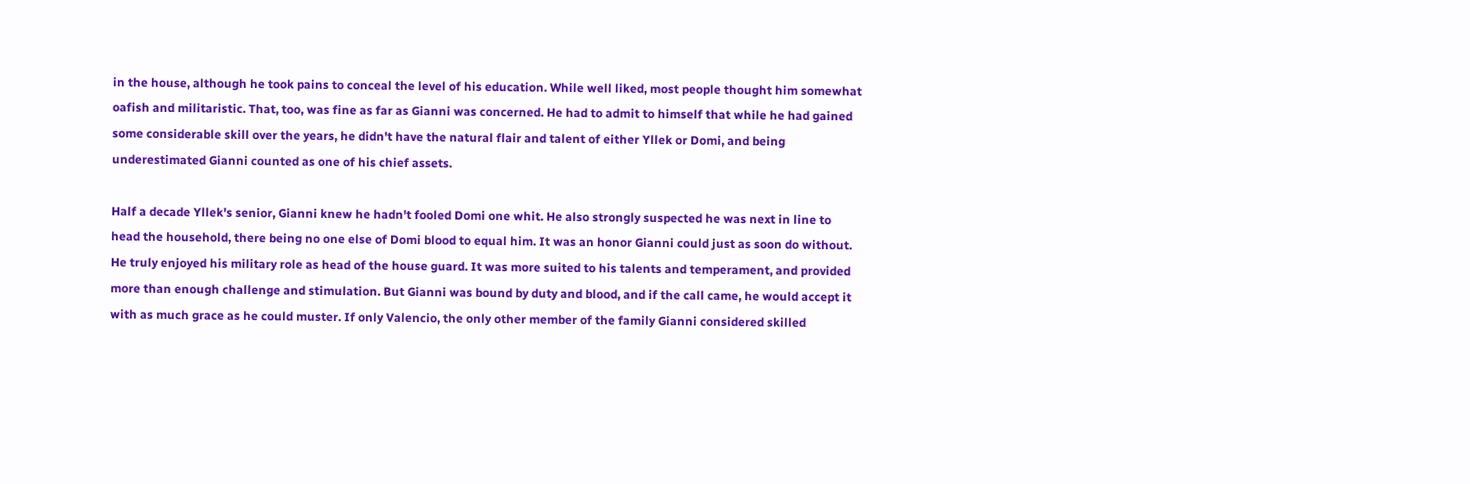in the house, although he took pains to conceal the level of his education. While well liked, most people thought him somewhat oafish and militaristic. That, too, was fine as far as Gianni was concerned. He had to admit to himself that while he had gained some considerable skill over the years, he didn't have the natural flair and talent of either Yllek or Domi, and being underestimated Gianni counted as one of his chief assets.

Half a decade Yllek's senior, Gianni knew he hadn't fooled Domi one whit. He also strongly suspected he was next in line to head the household, there being no one else of Domi blood to equal him. It was an honor Gianni could just as soon do without. He truly enjoyed his military role as head of the house guard. It was more suited to his talents and temperament, and provided more than enough challenge and stimulation. But Gianni was bound by duty and blood, and if the call came, he would accept it with as much grace as he could muster. If only Valencio, the only other member of the family Gianni considered skilled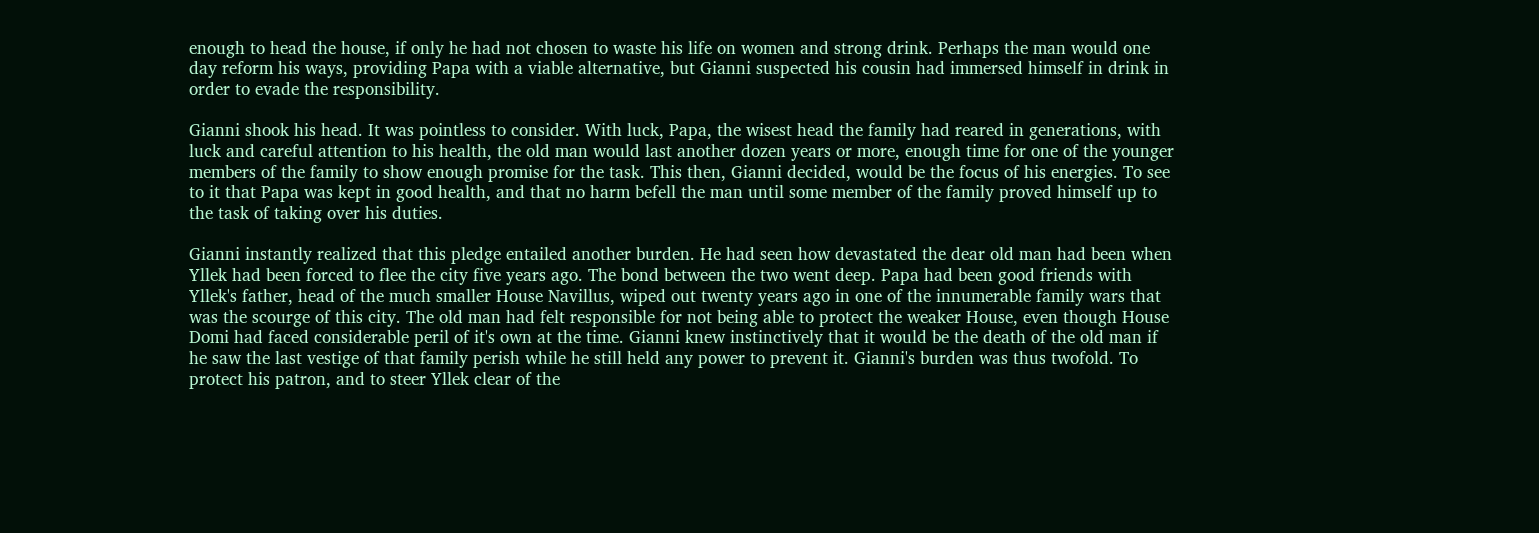enough to head the house, if only he had not chosen to waste his life on women and strong drink. Perhaps the man would one day reform his ways, providing Papa with a viable alternative, but Gianni suspected his cousin had immersed himself in drink in order to evade the responsibility.

Gianni shook his head. It was pointless to consider. With luck, Papa, the wisest head the family had reared in generations, with luck and careful attention to his health, the old man would last another dozen years or more, enough time for one of the younger members of the family to show enough promise for the task. This then, Gianni decided, would be the focus of his energies. To see to it that Papa was kept in good health, and that no harm befell the man until some member of the family proved himself up to the task of taking over his duties.

Gianni instantly realized that this pledge entailed another burden. He had seen how devastated the dear old man had been when Yllek had been forced to flee the city five years ago. The bond between the two went deep. Papa had been good friends with Yllek's father, head of the much smaller House Navillus, wiped out twenty years ago in one of the innumerable family wars that was the scourge of this city. The old man had felt responsible for not being able to protect the weaker House, even though House Domi had faced considerable peril of it's own at the time. Gianni knew instinctively that it would be the death of the old man if he saw the last vestige of that family perish while he still held any power to prevent it. Gianni's burden was thus twofold. To protect his patron, and to steer Yllek clear of the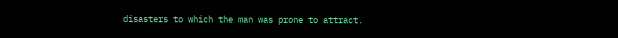disasters to which the man was prone to attract.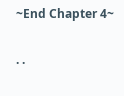~End Chapter 4~

. .